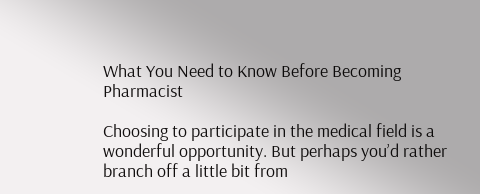What You Need to Know Before Becoming Pharmacist

Choosing to participate in the medical field is a wonderful opportunity. But perhaps you’d rather branch off a little bit from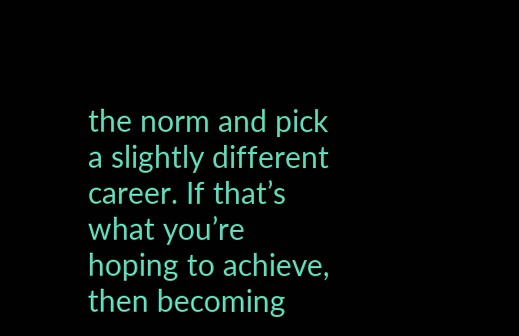the norm and pick a slightly different career. If that’s what you’re hoping to achieve, then becoming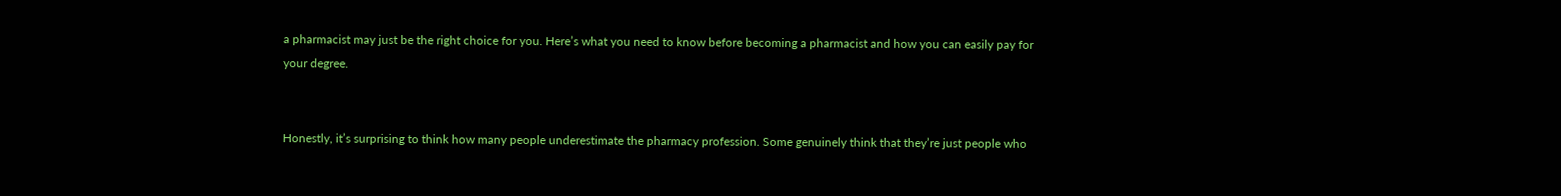a pharmacist may just be the right choice for you. Here’s what you need to know before becoming a pharmacist and how you can easily pay for your degree.


Honestly, it’s surprising to think how many people underestimate the pharmacy profession. Some genuinely think that they’re just people who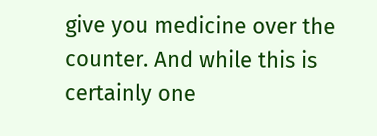give you medicine over the counter. And while this is certainly one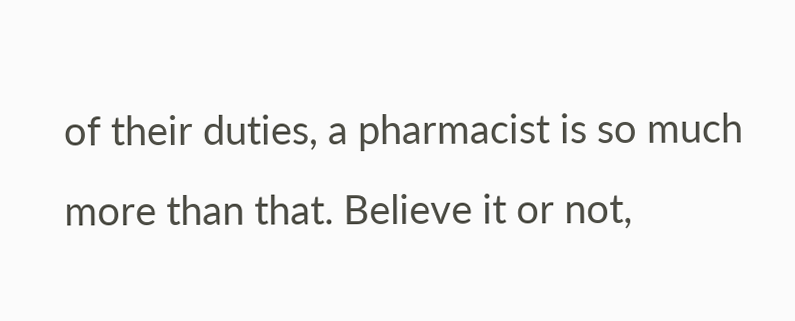of their duties, a pharmacist is so much more than that. Believe it or not,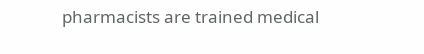pharmacists are trained medical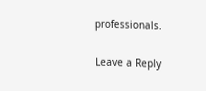professionals.

Leave a Reply